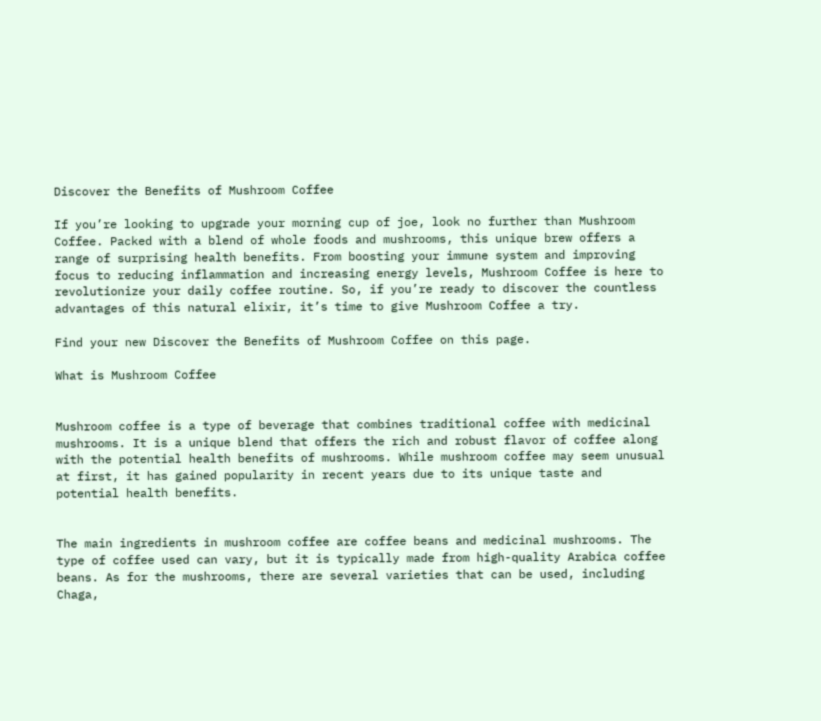Discover the Benefits of Mushroom Coffee

If you’re looking to upgrade your morning cup of joe, look no further than Mushroom Coffee. Packed with a blend of whole foods and mushrooms, this unique brew offers a range of surprising health benefits. From boosting your immune system and improving focus to reducing inflammation and increasing energy levels, Mushroom Coffee is here to revolutionize your daily coffee routine. So, if you’re ready to discover the countless advantages of this natural elixir, it’s time to give Mushroom Coffee a try.

Find your new Discover the Benefits of Mushroom Coffee on this page.

What is Mushroom Coffee


Mushroom coffee is a type of beverage that combines traditional coffee with medicinal mushrooms. It is a unique blend that offers the rich and robust flavor of coffee along with the potential health benefits of mushrooms. While mushroom coffee may seem unusual at first, it has gained popularity in recent years due to its unique taste and potential health benefits.


The main ingredients in mushroom coffee are coffee beans and medicinal mushrooms. The type of coffee used can vary, but it is typically made from high-quality Arabica coffee beans. As for the mushrooms, there are several varieties that can be used, including Chaga,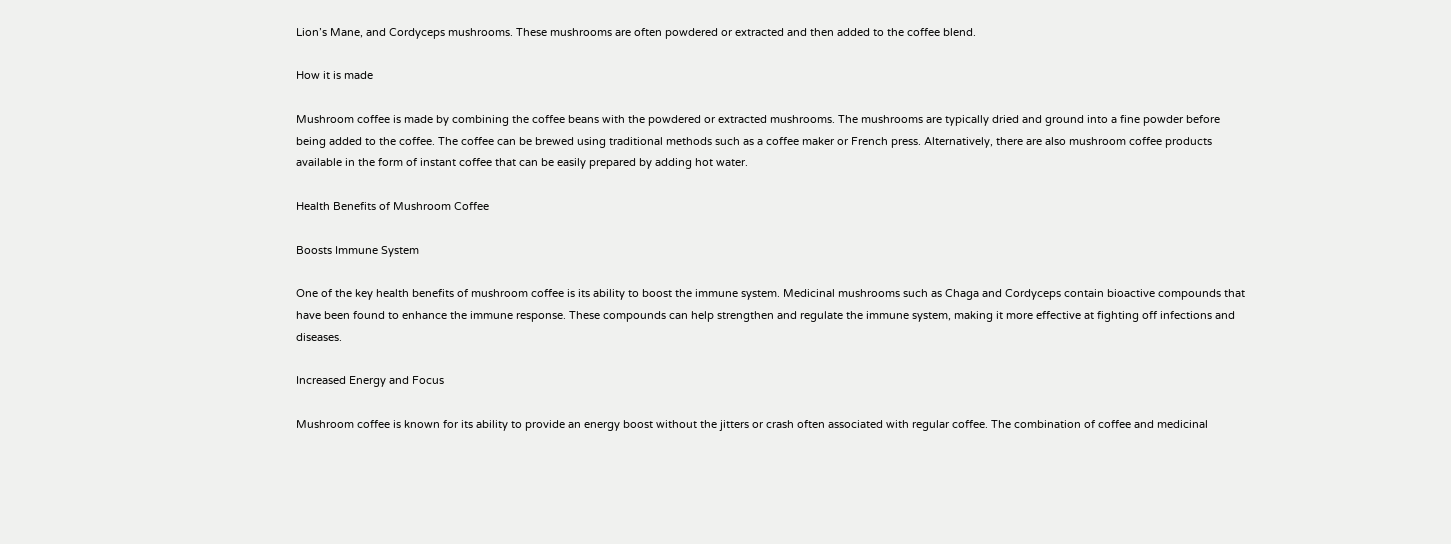Lion’s Mane, and Cordyceps mushrooms. These mushrooms are often powdered or extracted and then added to the coffee blend.

How it is made

Mushroom coffee is made by combining the coffee beans with the powdered or extracted mushrooms. The mushrooms are typically dried and ground into a fine powder before being added to the coffee. The coffee can be brewed using traditional methods such as a coffee maker or French press. Alternatively, there are also mushroom coffee products available in the form of instant coffee that can be easily prepared by adding hot water.

Health Benefits of Mushroom Coffee

Boosts Immune System

One of the key health benefits of mushroom coffee is its ability to boost the immune system. Medicinal mushrooms such as Chaga and Cordyceps contain bioactive compounds that have been found to enhance the immune response. These compounds can help strengthen and regulate the immune system, making it more effective at fighting off infections and diseases.

Increased Energy and Focus

Mushroom coffee is known for its ability to provide an energy boost without the jitters or crash often associated with regular coffee. The combination of coffee and medicinal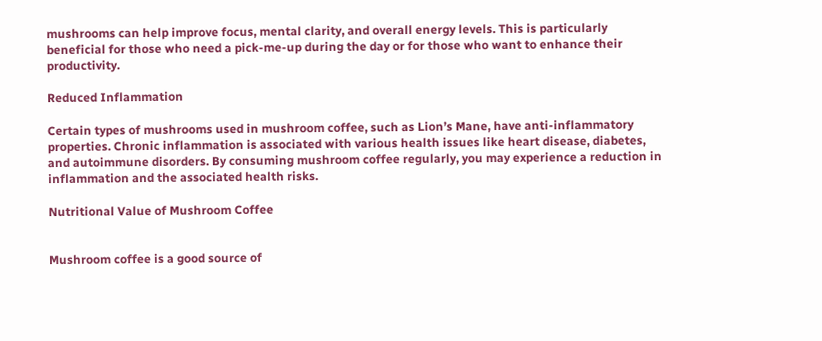mushrooms can help improve focus, mental clarity, and overall energy levels. This is particularly beneficial for those who need a pick-me-up during the day or for those who want to enhance their productivity.

Reduced Inflammation

Certain types of mushrooms used in mushroom coffee, such as Lion’s Mane, have anti-inflammatory properties. Chronic inflammation is associated with various health issues like heart disease, diabetes, and autoimmune disorders. By consuming mushroom coffee regularly, you may experience a reduction in inflammation and the associated health risks.

Nutritional Value of Mushroom Coffee


Mushroom coffee is a good source of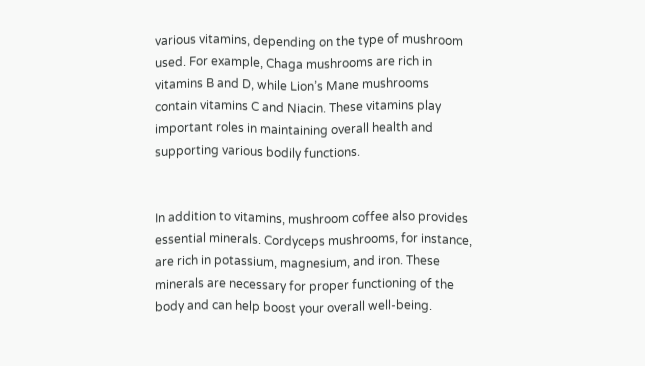various vitamins, depending on the type of mushroom used. For example, Chaga mushrooms are rich in vitamins B and D, while Lion’s Mane mushrooms contain vitamins C and Niacin. These vitamins play important roles in maintaining overall health and supporting various bodily functions.


In addition to vitamins, mushroom coffee also provides essential minerals. Cordyceps mushrooms, for instance, are rich in potassium, magnesium, and iron. These minerals are necessary for proper functioning of the body and can help boost your overall well-being.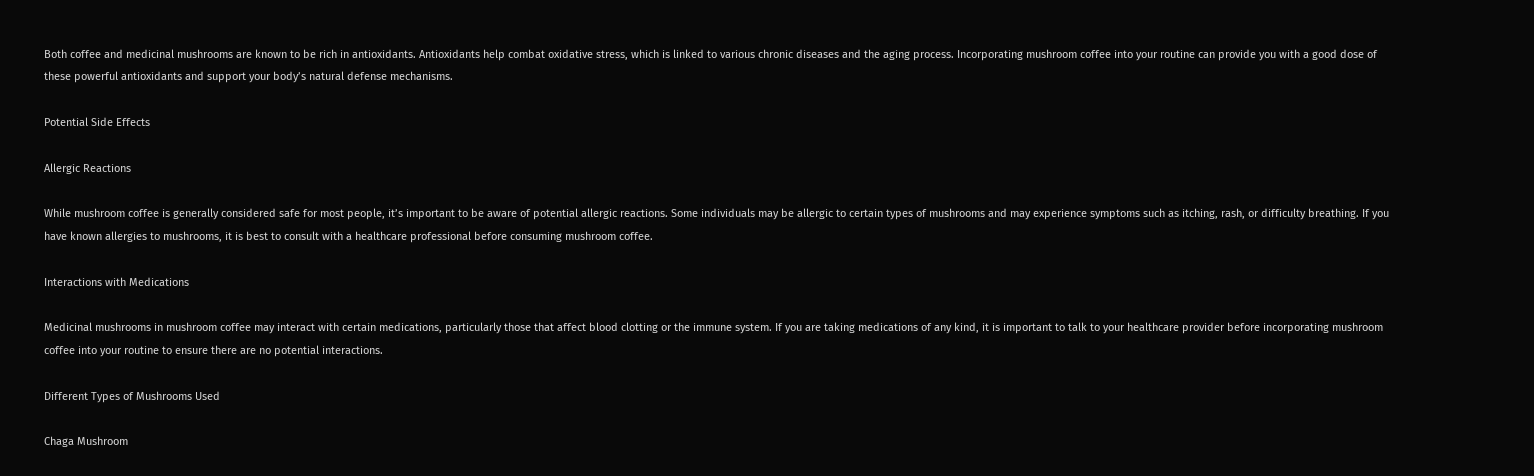Both coffee and medicinal mushrooms are known to be rich in antioxidants. Antioxidants help combat oxidative stress, which is linked to various chronic diseases and the aging process. Incorporating mushroom coffee into your routine can provide you with a good dose of these powerful antioxidants and support your body’s natural defense mechanisms.

Potential Side Effects

Allergic Reactions

While mushroom coffee is generally considered safe for most people, it’s important to be aware of potential allergic reactions. Some individuals may be allergic to certain types of mushrooms and may experience symptoms such as itching, rash, or difficulty breathing. If you have known allergies to mushrooms, it is best to consult with a healthcare professional before consuming mushroom coffee.

Interactions with Medications

Medicinal mushrooms in mushroom coffee may interact with certain medications, particularly those that affect blood clotting or the immune system. If you are taking medications of any kind, it is important to talk to your healthcare provider before incorporating mushroom coffee into your routine to ensure there are no potential interactions.

Different Types of Mushrooms Used

Chaga Mushroom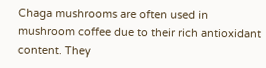Chaga mushrooms are often used in mushroom coffee due to their rich antioxidant content. They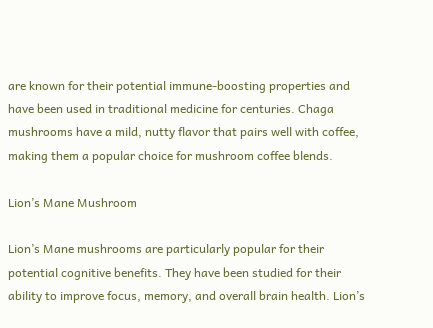are known for their potential immune-boosting properties and have been used in traditional medicine for centuries. Chaga mushrooms have a mild, nutty flavor that pairs well with coffee, making them a popular choice for mushroom coffee blends.

Lion’s Mane Mushroom

Lion’s Mane mushrooms are particularly popular for their potential cognitive benefits. They have been studied for their ability to improve focus, memory, and overall brain health. Lion’s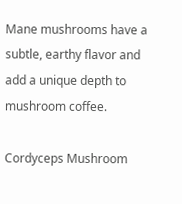Mane mushrooms have a subtle, earthy flavor and add a unique depth to mushroom coffee.

Cordyceps Mushroom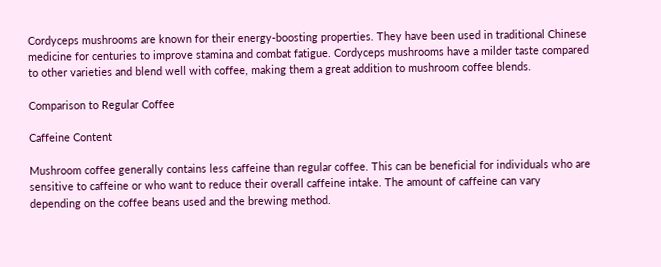Cordyceps mushrooms are known for their energy-boosting properties. They have been used in traditional Chinese medicine for centuries to improve stamina and combat fatigue. Cordyceps mushrooms have a milder taste compared to other varieties and blend well with coffee, making them a great addition to mushroom coffee blends.

Comparison to Regular Coffee

Caffeine Content

Mushroom coffee generally contains less caffeine than regular coffee. This can be beneficial for individuals who are sensitive to caffeine or who want to reduce their overall caffeine intake. The amount of caffeine can vary depending on the coffee beans used and the brewing method.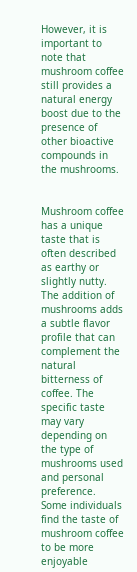However, it is important to note that mushroom coffee still provides a natural energy boost due to the presence of other bioactive compounds in the mushrooms.


Mushroom coffee has a unique taste that is often described as earthy or slightly nutty. The addition of mushrooms adds a subtle flavor profile that can complement the natural bitterness of coffee. The specific taste may vary depending on the type of mushrooms used and personal preference. Some individuals find the taste of mushroom coffee to be more enjoyable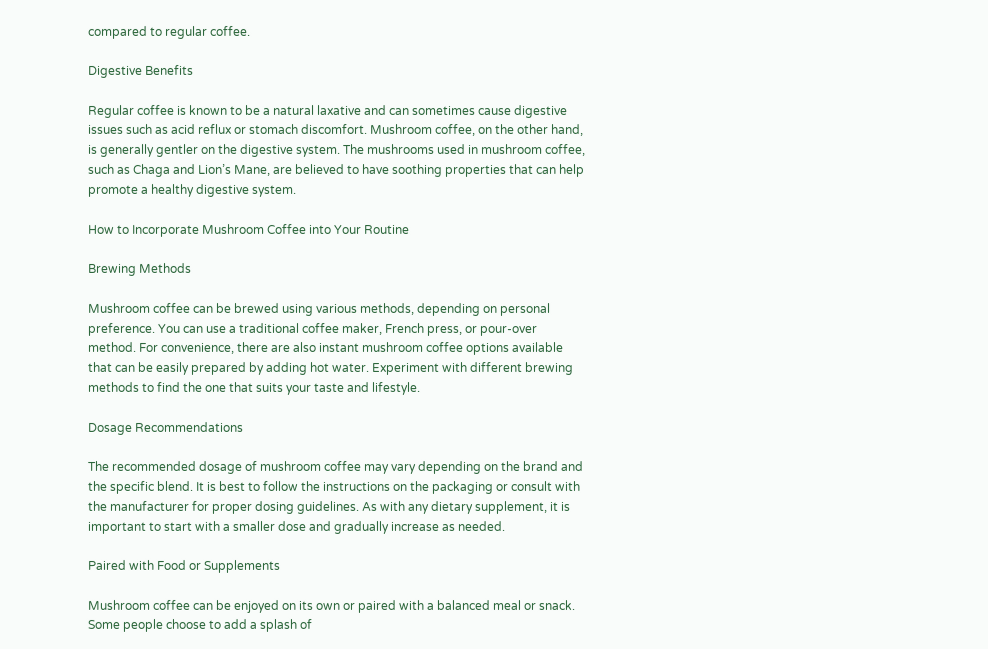compared to regular coffee.

Digestive Benefits

Regular coffee is known to be a natural laxative and can sometimes cause digestive issues such as acid reflux or stomach discomfort. Mushroom coffee, on the other hand, is generally gentler on the digestive system. The mushrooms used in mushroom coffee, such as Chaga and Lion’s Mane, are believed to have soothing properties that can help promote a healthy digestive system.

How to Incorporate Mushroom Coffee into Your Routine

Brewing Methods

Mushroom coffee can be brewed using various methods, depending on personal preference. You can use a traditional coffee maker, French press, or pour-over method. For convenience, there are also instant mushroom coffee options available that can be easily prepared by adding hot water. Experiment with different brewing methods to find the one that suits your taste and lifestyle.

Dosage Recommendations

The recommended dosage of mushroom coffee may vary depending on the brand and the specific blend. It is best to follow the instructions on the packaging or consult with the manufacturer for proper dosing guidelines. As with any dietary supplement, it is important to start with a smaller dose and gradually increase as needed.

Paired with Food or Supplements

Mushroom coffee can be enjoyed on its own or paired with a balanced meal or snack. Some people choose to add a splash of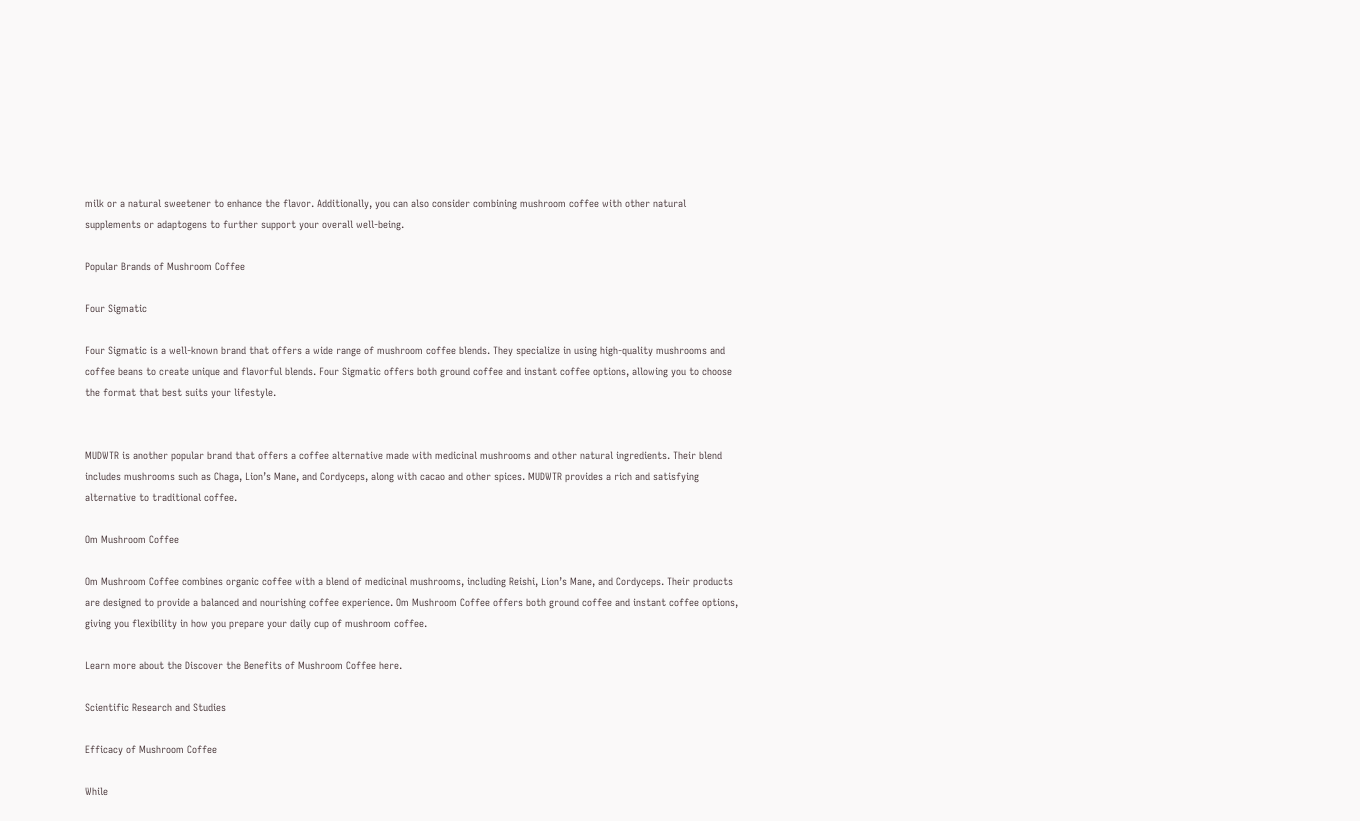milk or a natural sweetener to enhance the flavor. Additionally, you can also consider combining mushroom coffee with other natural supplements or adaptogens to further support your overall well-being.

Popular Brands of Mushroom Coffee

Four Sigmatic

Four Sigmatic is a well-known brand that offers a wide range of mushroom coffee blends. They specialize in using high-quality mushrooms and coffee beans to create unique and flavorful blends. Four Sigmatic offers both ground coffee and instant coffee options, allowing you to choose the format that best suits your lifestyle.


MUDWTR is another popular brand that offers a coffee alternative made with medicinal mushrooms and other natural ingredients. Their blend includes mushrooms such as Chaga, Lion’s Mane, and Cordyceps, along with cacao and other spices. MUDWTR provides a rich and satisfying alternative to traditional coffee.

Om Mushroom Coffee

Om Mushroom Coffee combines organic coffee with a blend of medicinal mushrooms, including Reishi, Lion’s Mane, and Cordyceps. Their products are designed to provide a balanced and nourishing coffee experience. Om Mushroom Coffee offers both ground coffee and instant coffee options, giving you flexibility in how you prepare your daily cup of mushroom coffee.

Learn more about the Discover the Benefits of Mushroom Coffee here.

Scientific Research and Studies

Efficacy of Mushroom Coffee

While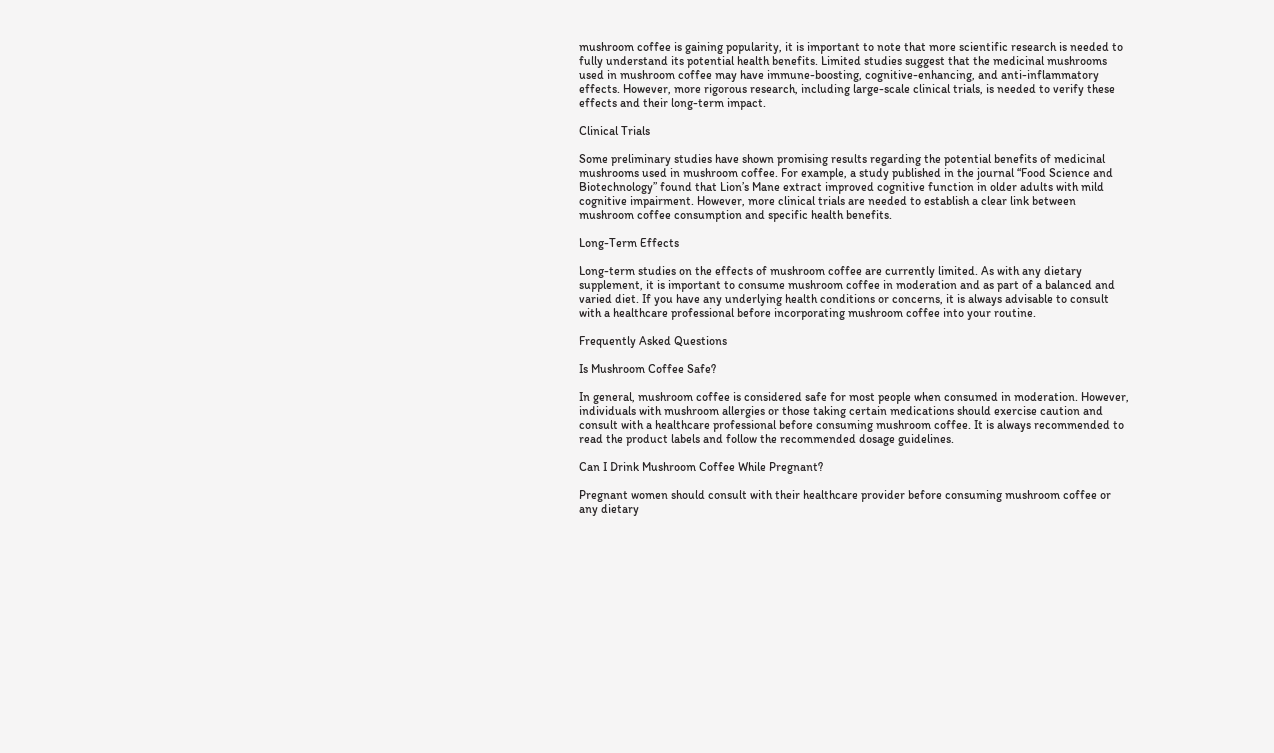mushroom coffee is gaining popularity, it is important to note that more scientific research is needed to fully understand its potential health benefits. Limited studies suggest that the medicinal mushrooms used in mushroom coffee may have immune-boosting, cognitive-enhancing, and anti-inflammatory effects. However, more rigorous research, including large-scale clinical trials, is needed to verify these effects and their long-term impact.

Clinical Trials

Some preliminary studies have shown promising results regarding the potential benefits of medicinal mushrooms used in mushroom coffee. For example, a study published in the journal “Food Science and Biotechnology” found that Lion’s Mane extract improved cognitive function in older adults with mild cognitive impairment. However, more clinical trials are needed to establish a clear link between mushroom coffee consumption and specific health benefits.

Long-Term Effects

Long-term studies on the effects of mushroom coffee are currently limited. As with any dietary supplement, it is important to consume mushroom coffee in moderation and as part of a balanced and varied diet. If you have any underlying health conditions or concerns, it is always advisable to consult with a healthcare professional before incorporating mushroom coffee into your routine.

Frequently Asked Questions

Is Mushroom Coffee Safe?

In general, mushroom coffee is considered safe for most people when consumed in moderation. However, individuals with mushroom allergies or those taking certain medications should exercise caution and consult with a healthcare professional before consuming mushroom coffee. It is always recommended to read the product labels and follow the recommended dosage guidelines.

Can I Drink Mushroom Coffee While Pregnant?

Pregnant women should consult with their healthcare provider before consuming mushroom coffee or any dietary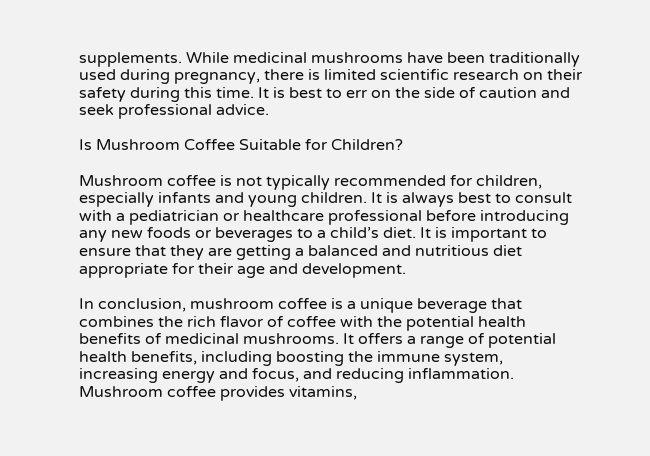supplements. While medicinal mushrooms have been traditionally used during pregnancy, there is limited scientific research on their safety during this time. It is best to err on the side of caution and seek professional advice.

Is Mushroom Coffee Suitable for Children?

Mushroom coffee is not typically recommended for children, especially infants and young children. It is always best to consult with a pediatrician or healthcare professional before introducing any new foods or beverages to a child’s diet. It is important to ensure that they are getting a balanced and nutritious diet appropriate for their age and development.

In conclusion, mushroom coffee is a unique beverage that combines the rich flavor of coffee with the potential health benefits of medicinal mushrooms. It offers a range of potential health benefits, including boosting the immune system, increasing energy and focus, and reducing inflammation. Mushroom coffee provides vitamins,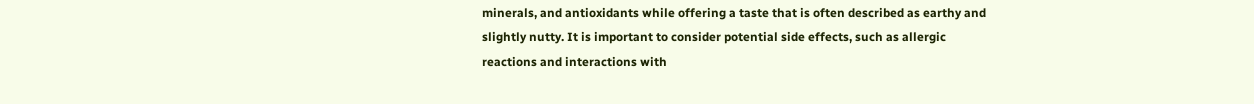minerals, and antioxidants while offering a taste that is often described as earthy and slightly nutty. It is important to consider potential side effects, such as allergic reactions and interactions with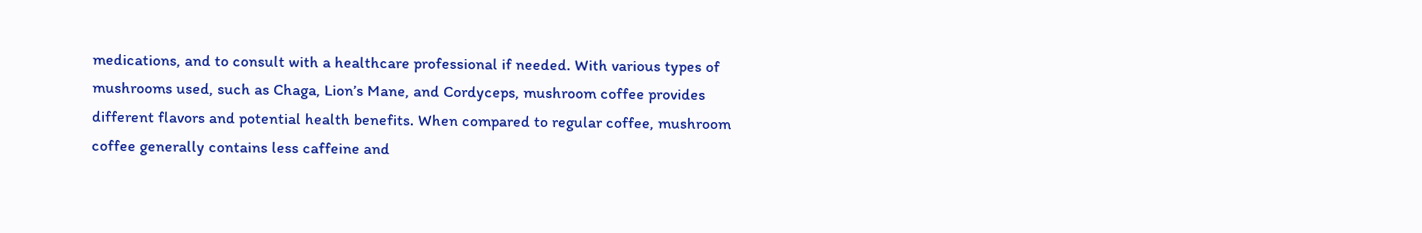medications, and to consult with a healthcare professional if needed. With various types of mushrooms used, such as Chaga, Lion’s Mane, and Cordyceps, mushroom coffee provides different flavors and potential health benefits. When compared to regular coffee, mushroom coffee generally contains less caffeine and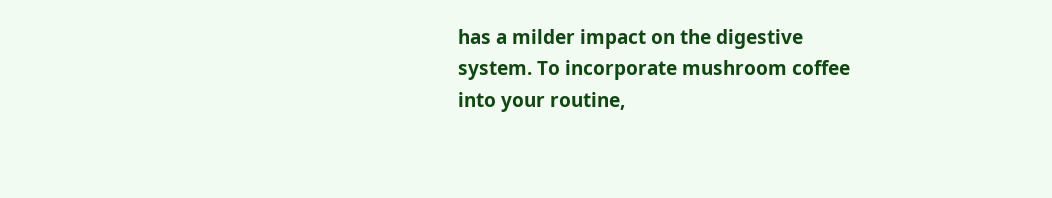has a milder impact on the digestive system. To incorporate mushroom coffee into your routine,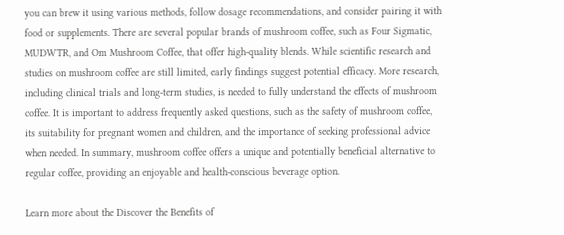you can brew it using various methods, follow dosage recommendations, and consider pairing it with food or supplements. There are several popular brands of mushroom coffee, such as Four Sigmatic, MUDWTR, and Om Mushroom Coffee, that offer high-quality blends. While scientific research and studies on mushroom coffee are still limited, early findings suggest potential efficacy. More research, including clinical trials and long-term studies, is needed to fully understand the effects of mushroom coffee. It is important to address frequently asked questions, such as the safety of mushroom coffee, its suitability for pregnant women and children, and the importance of seeking professional advice when needed. In summary, mushroom coffee offers a unique and potentially beneficial alternative to regular coffee, providing an enjoyable and health-conscious beverage option.

Learn more about the Discover the Benefits of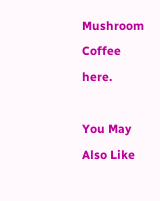Mushroom Coffee here.

You May Also Like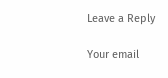Leave a Reply

Your email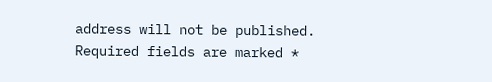address will not be published. Required fields are marked *